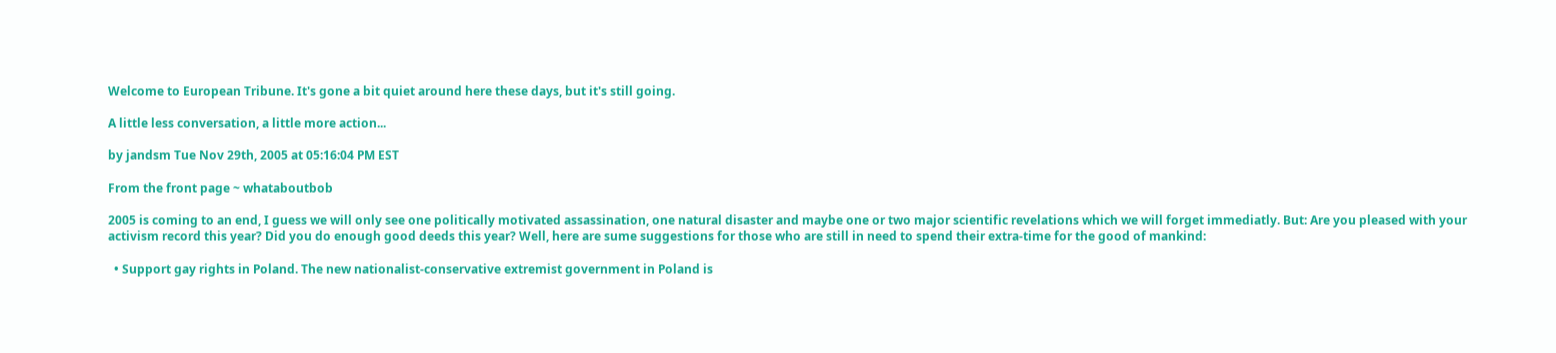Welcome to European Tribune. It's gone a bit quiet around here these days, but it's still going.

A little less conversation, a little more action...

by jandsm Tue Nov 29th, 2005 at 05:16:04 PM EST

From the front page ~ whataboutbob

2005 is coming to an end, I guess we will only see one politically motivated assassination, one natural disaster and maybe one or two major scientific revelations which we will forget immediatly. But: Are you pleased with your activism record this year? Did you do enough good deeds this year? Well, here are sume suggestions for those who are still in need to spend their extra-time for the good of mankind:

  • Support gay rights in Poland. The new nationalist-conservative extremist government in Poland is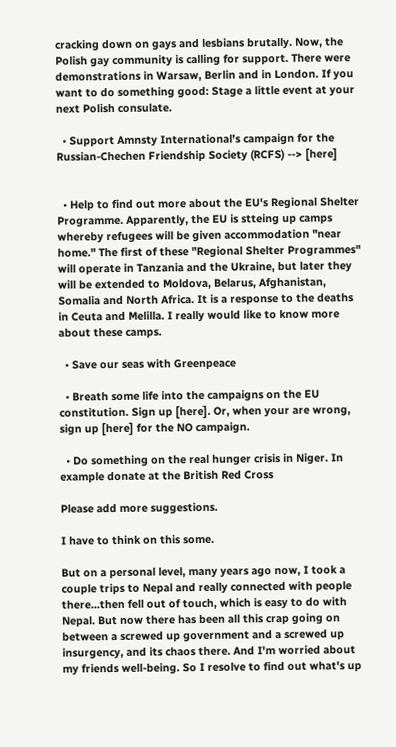cracking down on gays and lesbians brutally. Now, the Polish gay community is calling for support. There were demonstrations in Warsaw, Berlin and in London. If you want to do something good: Stage a little event at your next Polish consulate.

  • Support Amnsty International's campaign for the Russian-Chechen Friendship Society (RCFS) --> [here]


  • Help to find out more about the EU's Regional Shelter Programme. Apparently, the EU is stteing up camps whereby refugees will be given accommodation "near home." The first of these "Regional Shelter Programmes" will operate in Tanzania and the Ukraine, but later they will be extended to Moldova, Belarus, Afghanistan, Somalia and North Africa. It is a response to the deaths in Ceuta and Melilla. I really would like to know more about these camps.

  • Save our seas with Greenpeace

  • Breath some life into the campaigns on the EU constitution. Sign up [here]. Or, when your are wrong, sign up [here] for the NO campaign.

  • Do something on the real hunger crisis in Niger. In example donate at the British Red Cross

Please add more suggestions.

I have to think on this some.

But on a personal level, many years ago now, I took a couple trips to Nepal and really connected with people there...then fell out of touch, which is easy to do with Nepal. But now there has been all this crap going on between a screwed up government and a screwed up insurgency, and its chaos there. And I'm worried about my friends well-being. So I resolve to find out what's up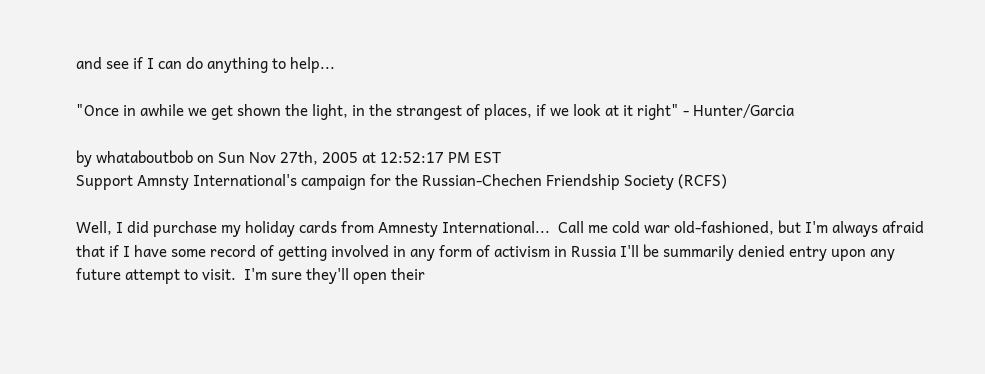and see if I can do anything to help...

"Once in awhile we get shown the light, in the strangest of places, if we look at it right" - Hunter/Garcia

by whataboutbob on Sun Nov 27th, 2005 at 12:52:17 PM EST
Support Amnsty International's campaign for the Russian-Chechen Friendship Society (RCFS)

Well, I did purchase my holiday cards from Amnesty International...  Call me cold war old-fashioned, but I'm always afraid that if I have some record of getting involved in any form of activism in Russia I'll be summarily denied entry upon any future attempt to visit.  I'm sure they'll open their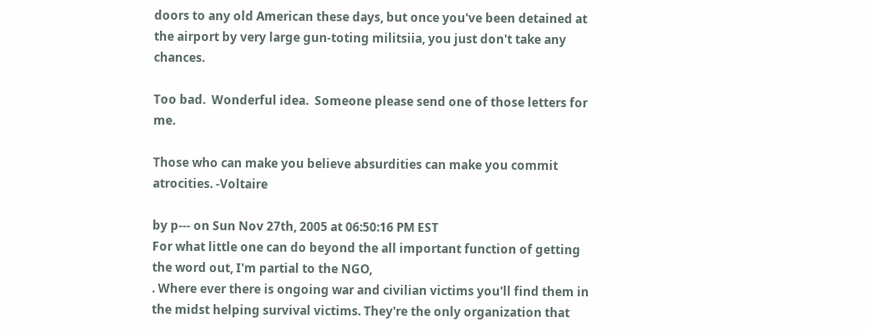doors to any old American these days, but once you've been detained at the airport by very large gun-toting militsiia, you just don't take any chances.

Too bad.  Wonderful idea.  Someone please send one of those letters for me.

Those who can make you believe absurdities can make you commit atrocities. -Voltaire

by p--- on Sun Nov 27th, 2005 at 06:50:16 PM EST
For what little one can do beyond the all important function of getting the word out, I'm partial to the NGO,
. Where ever there is ongoing war and civilian victims you'll find them in the midst helping survival victims. They're the only organization that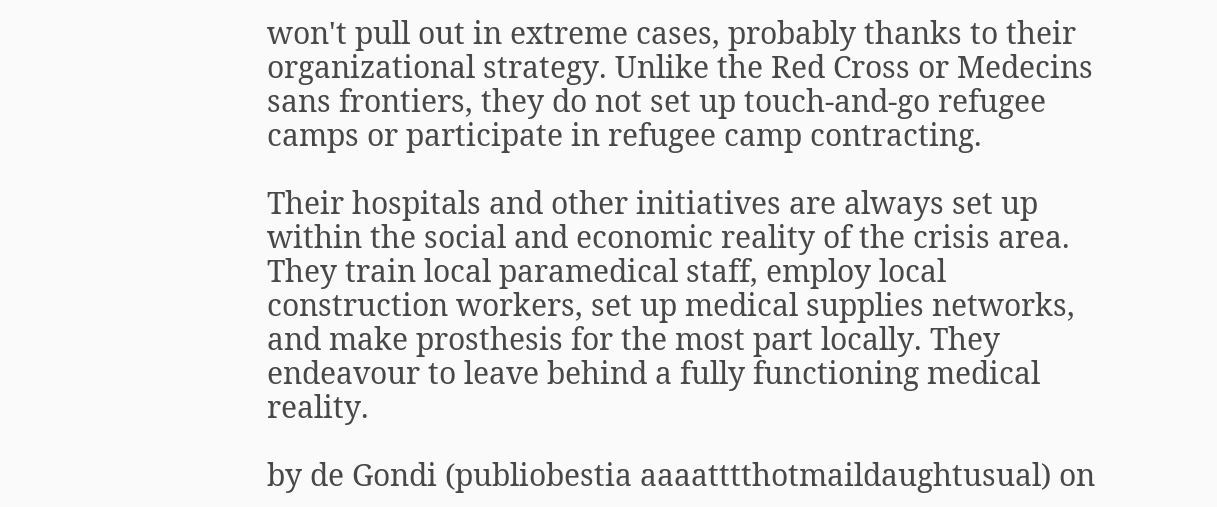won't pull out in extreme cases, probably thanks to their organizational strategy. Unlike the Red Cross or Medecins sans frontiers, they do not set up touch-and-go refugee camps or participate in refugee camp contracting.

Their hospitals and other initiatives are always set up within the social and economic reality of the crisis area. They train local paramedical staff, employ local construction workers, set up medical supplies networks, and make prosthesis for the most part locally. They endeavour to leave behind a fully functioning medical reality.

by de Gondi (publiobestia aaaatttthotmaildaughtusual) on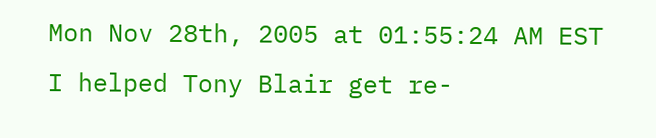Mon Nov 28th, 2005 at 01:55:24 AM EST
I helped Tony Blair get re-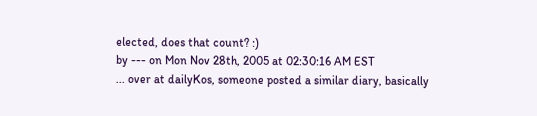elected, does that count? :)
by --- on Mon Nov 28th, 2005 at 02:30:16 AM EST
... over at dailyKos, someone posted a similar diary, basically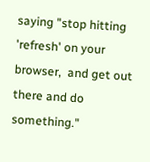saying "stop hitting 'refresh' on your browser,  and get out there and do something."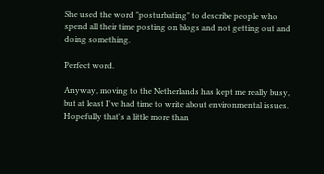She used the word "posturbating" to describe people who spend all their time posting on blogs and not getting out and doing something.

Perfect word.

Anyway, moving to the Netherlands has kept me really busy, but at least I've had time to write about environmental issues.  Hopefully that's a little more than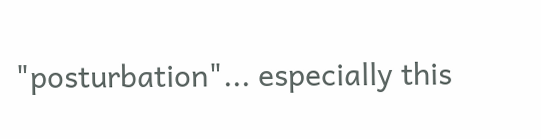"posturbation"... especially this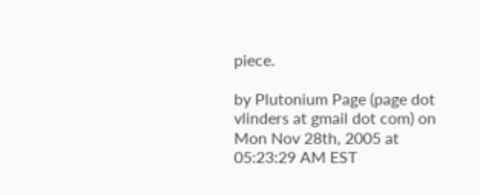piece.

by Plutonium Page (page dot vlinders at gmail dot com) on Mon Nov 28th, 2005 at 05:23:29 AM EST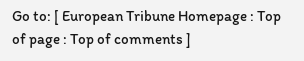Go to: [ European Tribune Homepage : Top of page : Top of comments ]